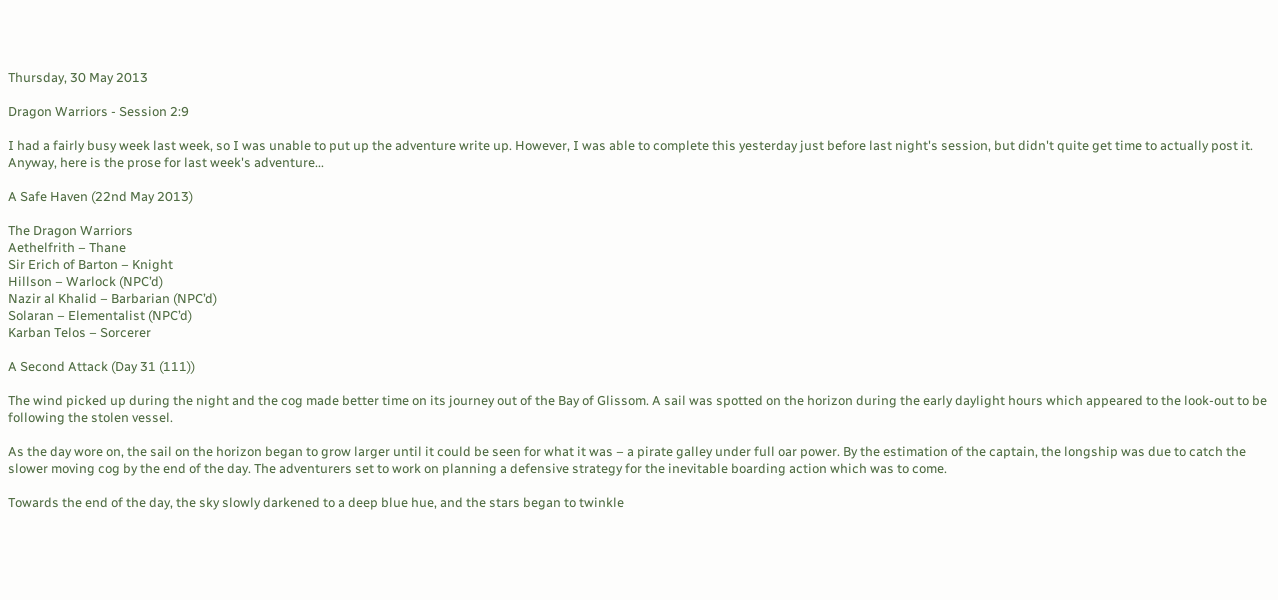Thursday, 30 May 2013

Dragon Warriors - Session 2:9

I had a fairly busy week last week, so I was unable to put up the adventure write up. However, I was able to complete this yesterday just before last night's session, but didn't quite get time to actually post it. Anyway, here is the prose for last week's adventure...

A Safe Haven (22nd May 2013)

The Dragon Warriors
Aethelfrith – Thane
Sir Erich of Barton – Knight
Hillson – Warlock (NPC’d)
Nazir al Khalid – Barbarian (NPC’d)
Solaran – Elementalist (NPC’d)
Karban Telos – Sorcerer

A Second Attack (Day 31 (111))

The wind picked up during the night and the cog made better time on its journey out of the Bay of Glissom. A sail was spotted on the horizon during the early daylight hours which appeared to the look-out to be following the stolen vessel.

As the day wore on, the sail on the horizon began to grow larger until it could be seen for what it was – a pirate galley under full oar power. By the estimation of the captain, the longship was due to catch the slower moving cog by the end of the day. The adventurers set to work on planning a defensive strategy for the inevitable boarding action which was to come.

Towards the end of the day, the sky slowly darkened to a deep blue hue, and the stars began to twinkle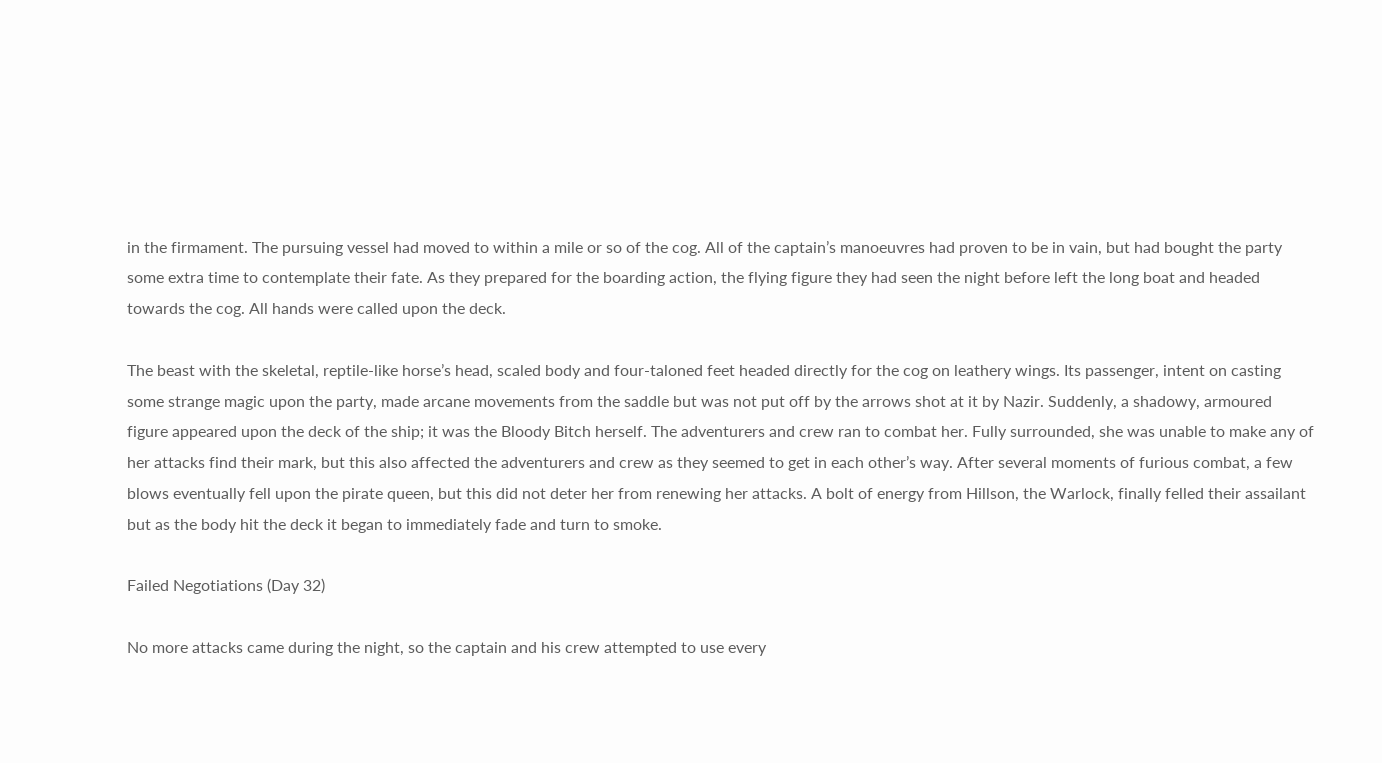in the firmament. The pursuing vessel had moved to within a mile or so of the cog. All of the captain’s manoeuvres had proven to be in vain, but had bought the party some extra time to contemplate their fate. As they prepared for the boarding action, the flying figure they had seen the night before left the long boat and headed towards the cog. All hands were called upon the deck.

The beast with the skeletal, reptile-like horse’s head, scaled body and four-taloned feet headed directly for the cog on leathery wings. Its passenger, intent on casting some strange magic upon the party, made arcane movements from the saddle but was not put off by the arrows shot at it by Nazir. Suddenly, a shadowy, armoured figure appeared upon the deck of the ship; it was the Bloody Bitch herself. The adventurers and crew ran to combat her. Fully surrounded, she was unable to make any of her attacks find their mark, but this also affected the adventurers and crew as they seemed to get in each other’s way. After several moments of furious combat, a few blows eventually fell upon the pirate queen, but this did not deter her from renewing her attacks. A bolt of energy from Hillson, the Warlock, finally felled their assailant but as the body hit the deck it began to immediately fade and turn to smoke.

Failed Negotiations (Day 32)

No more attacks came during the night, so the captain and his crew attempted to use every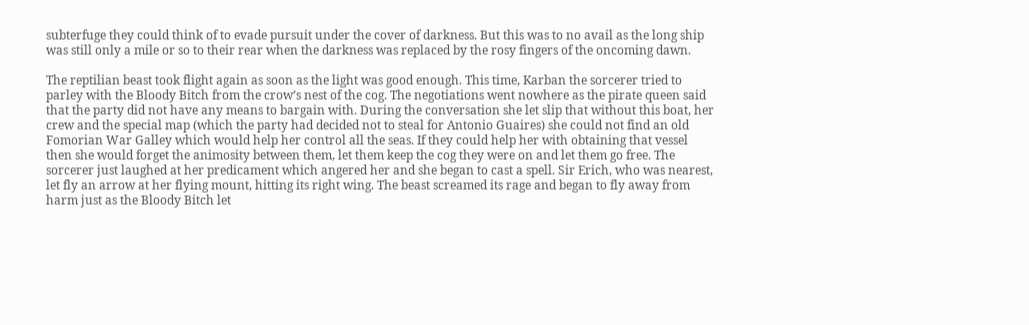subterfuge they could think of to evade pursuit under the cover of darkness. But this was to no avail as the long ship was still only a mile or so to their rear when the darkness was replaced by the rosy fingers of the oncoming dawn.

The reptilian beast took flight again as soon as the light was good enough. This time, Karban the sorcerer tried to parley with the Bloody Bitch from the crow’s nest of the cog. The negotiations went nowhere as the pirate queen said that the party did not have any means to bargain with. During the conversation she let slip that without this boat, her crew and the special map (which the party had decided not to steal for Antonio Guaires) she could not find an old Fomorian War Galley which would help her control all the seas. If they could help her with obtaining that vessel then she would forget the animosity between them, let them keep the cog they were on and let them go free. The sorcerer just laughed at her predicament which angered her and she began to cast a spell. Sir Erich, who was nearest, let fly an arrow at her flying mount, hitting its right wing. The beast screamed its rage and began to fly away from harm just as the Bloody Bitch let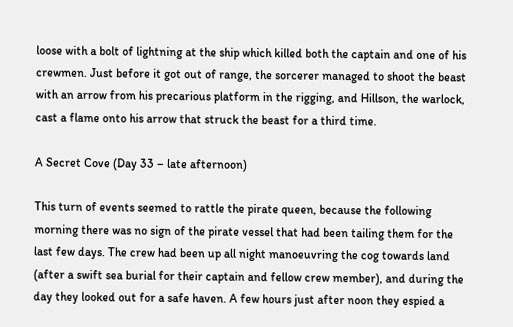loose with a bolt of lightning at the ship which killed both the captain and one of his crewmen. Just before it got out of range, the sorcerer managed to shoot the beast with an arrow from his precarious platform in the rigging, and Hillson, the warlock, cast a flame onto his arrow that struck the beast for a third time.

A Secret Cove (Day 33 – late afternoon)

This turn of events seemed to rattle the pirate queen, because the following morning there was no sign of the pirate vessel that had been tailing them for the last few days. The crew had been up all night manoeuvring the cog towards land (after a swift sea burial for their captain and fellow crew member), and during the day they looked out for a safe haven. A few hours just after noon they espied a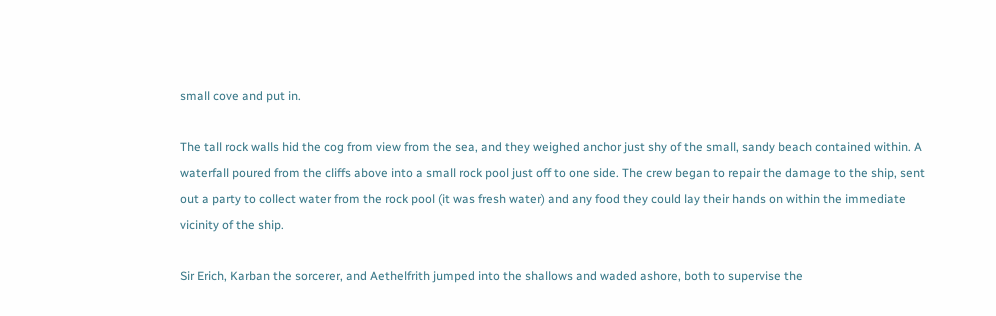small cove and put in.

The tall rock walls hid the cog from view from the sea, and they weighed anchor just shy of the small, sandy beach contained within. A waterfall poured from the cliffs above into a small rock pool just off to one side. The crew began to repair the damage to the ship, sent out a party to collect water from the rock pool (it was fresh water) and any food they could lay their hands on within the immediate vicinity of the ship.

Sir Erich, Karban the sorcerer, and Aethelfrith jumped into the shallows and waded ashore, both to supervise the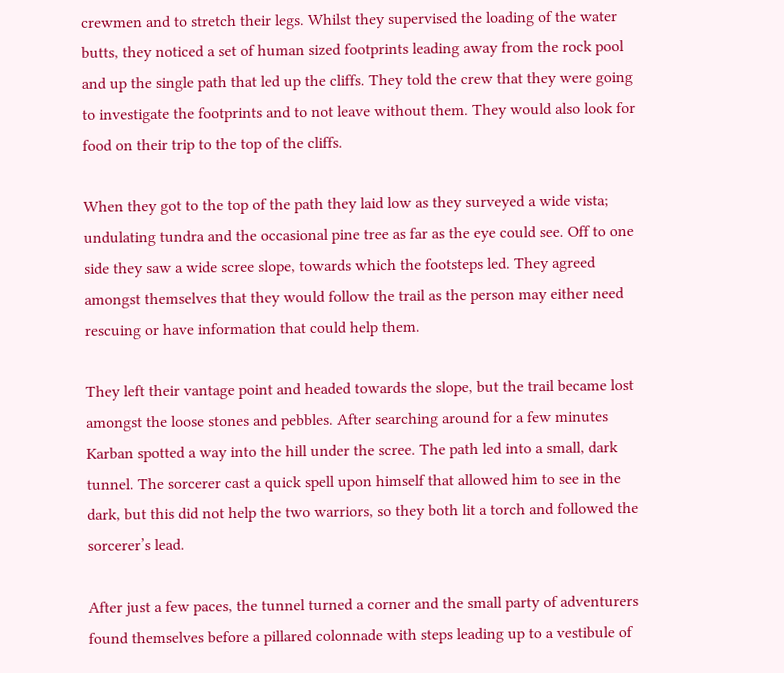crewmen and to stretch their legs. Whilst they supervised the loading of the water butts, they noticed a set of human sized footprints leading away from the rock pool and up the single path that led up the cliffs. They told the crew that they were going to investigate the footprints and to not leave without them. They would also look for food on their trip to the top of the cliffs.

When they got to the top of the path they laid low as they surveyed a wide vista; undulating tundra and the occasional pine tree as far as the eye could see. Off to one side they saw a wide scree slope, towards which the footsteps led. They agreed amongst themselves that they would follow the trail as the person may either need rescuing or have information that could help them.

They left their vantage point and headed towards the slope, but the trail became lost amongst the loose stones and pebbles. After searching around for a few minutes Karban spotted a way into the hill under the scree. The path led into a small, dark tunnel. The sorcerer cast a quick spell upon himself that allowed him to see in the dark, but this did not help the two warriors, so they both lit a torch and followed the sorcerer’s lead.

After just a few paces, the tunnel turned a corner and the small party of adventurers found themselves before a pillared colonnade with steps leading up to a vestibule of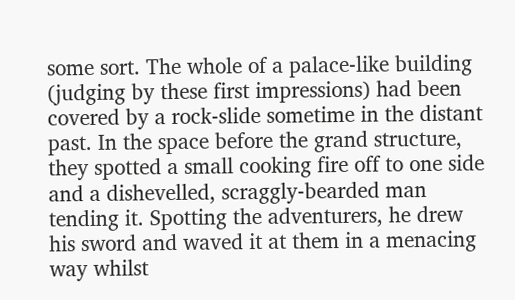some sort. The whole of a palace-like building (judging by these first impressions) had been covered by a rock-slide sometime in the distant past. In the space before the grand structure, they spotted a small cooking fire off to one side and a dishevelled, scraggly-bearded man tending it. Spotting the adventurers, he drew his sword and waved it at them in a menacing way whilst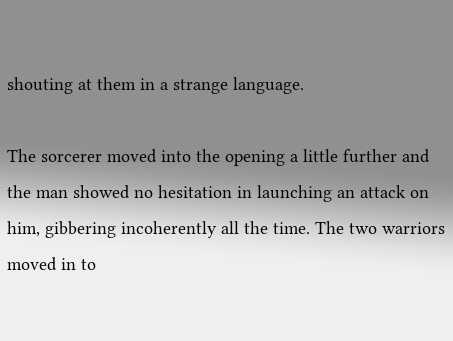shouting at them in a strange language.

The sorcerer moved into the opening a little further and the man showed no hesitation in launching an attack on him, gibbering incoherently all the time. The two warriors moved in to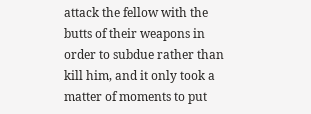attack the fellow with the butts of their weapons in order to subdue rather than kill him, and it only took a matter of moments to put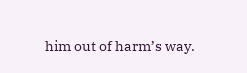him out of harm’s way.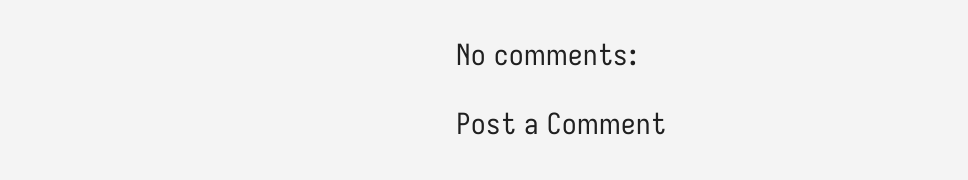No comments:

Post a Comment